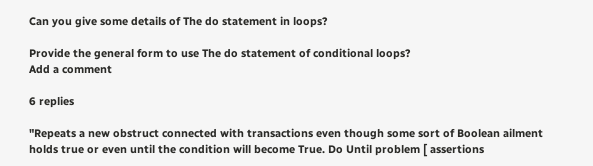Can you give some details of The do statement in loops?

Provide the general form to use The do statement of conditional loops?
Add a comment

6 replies

"Repeats a new obstruct connected with transactions even though some sort of Boolean ailment holds true or even until the condition will become True. Do Until problem [ assertions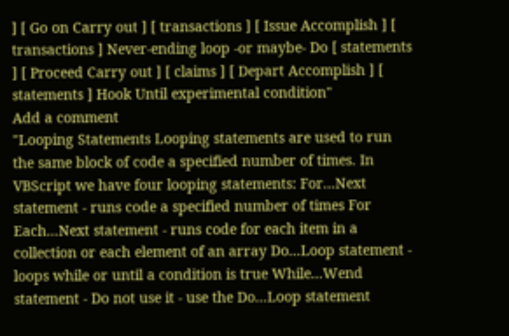] [ Go on Carry out ] [ transactions ] [ Issue Accomplish ] [ transactions ] Never-ending loop -or maybe- Do [ statements ] [ Proceed Carry out ] [ claims ] [ Depart Accomplish ] [ statements ] Hook Until experimental condition"
Add a comment
"Looping Statements Looping statements are used to run the same block of code a specified number of times. In VBScript we have four looping statements: For...Next statement - runs code a specified number of times For Each...Next statement - runs code for each item in a collection or each element of an array Do...Loop statement - loops while or until a condition is true While...Wend statement - Do not use it - use the Do...Loop statement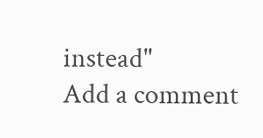instead"
Add a comment